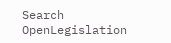Search OpenLegislation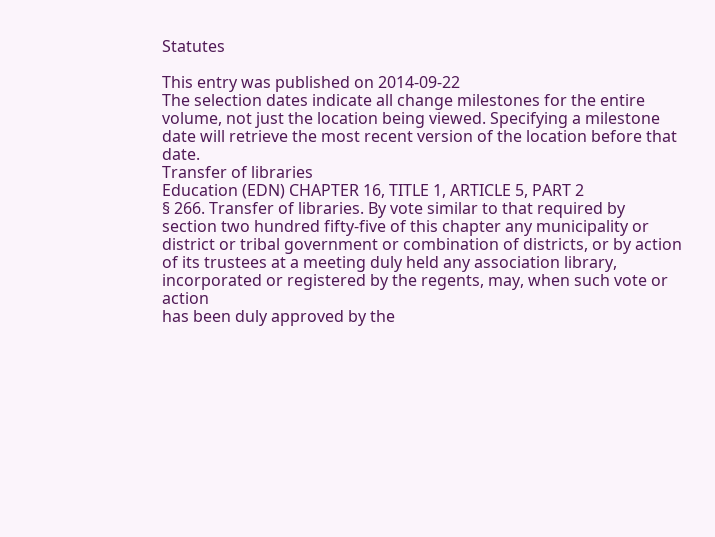Statutes

This entry was published on 2014-09-22
The selection dates indicate all change milestones for the entire volume, not just the location being viewed. Specifying a milestone date will retrieve the most recent version of the location before that date.
Transfer of libraries
Education (EDN) CHAPTER 16, TITLE 1, ARTICLE 5, PART 2
§ 266. Transfer of libraries. By vote similar to that required by
section two hundred fifty-five of this chapter any municipality or
district or tribal government or combination of districts, or by action
of its trustees at a meeting duly held any association library,
incorporated or registered by the regents, may, when such vote or action
has been duly approved by the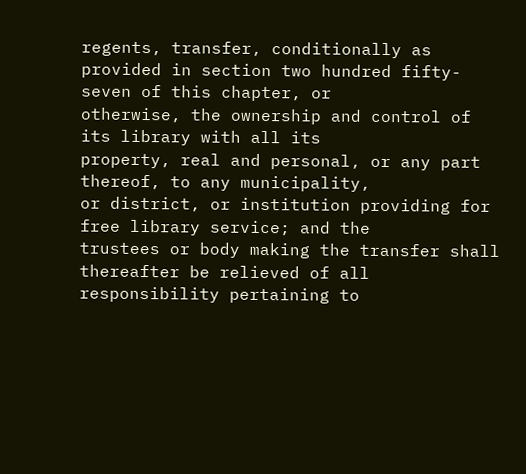regents, transfer, conditionally as
provided in section two hundred fifty-seven of this chapter, or
otherwise, the ownership and control of its library with all its
property, real and personal, or any part thereof, to any municipality,
or district, or institution providing for free library service; and the
trustees or body making the transfer shall thereafter be relieved of all
responsibility pertaining to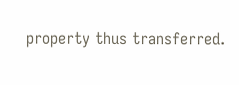property thus transferred.